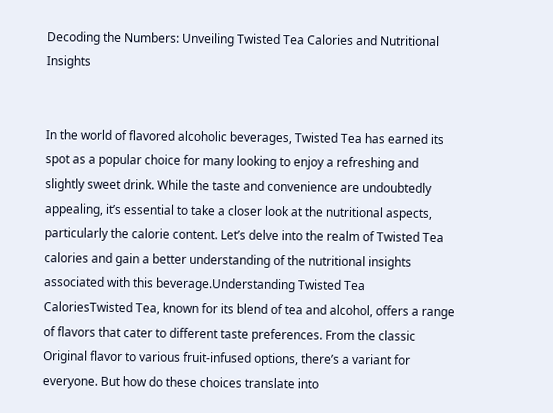Decoding the Numbers: Unveiling Twisted Tea Calories and Nutritional Insights


In the world of flavored alcoholic beverages, Twisted Tea has earned its spot as a popular choice for many looking to enjoy a refreshing and slightly sweet drink. While the taste and convenience are undoubtedly appealing, it’s essential to take a closer look at the nutritional aspects, particularly the calorie content. Let’s delve into the realm of Twisted Tea calories and gain a better understanding of the nutritional insights associated with this beverage.Understanding Twisted Tea CaloriesTwisted Tea, known for its blend of tea and alcohol, offers a range of flavors that cater to different taste preferences. From the classic Original flavor to various fruit-infused options, there’s a variant for everyone. But how do these choices translate into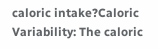caloric intake?Caloric Variability: The caloric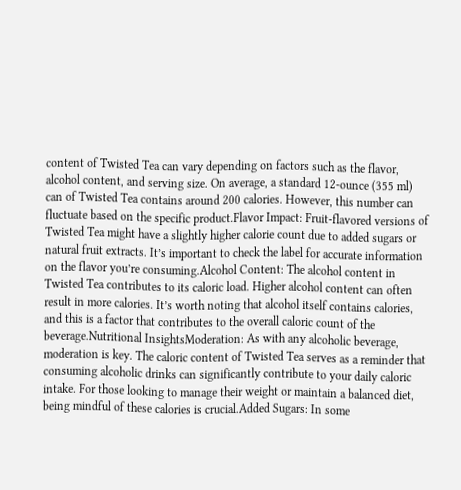content of Twisted Tea can vary depending on factors such as the flavor, alcohol content, and serving size. On average, a standard 12-ounce (355 ml) can of Twisted Tea contains around 200 calories. However, this number can fluctuate based on the specific product.Flavor Impact: Fruit-flavored versions of Twisted Tea might have a slightly higher calorie count due to added sugars or natural fruit extracts. It’s important to check the label for accurate information on the flavor you’re consuming.Alcohol Content: The alcohol content in Twisted Tea contributes to its caloric load. Higher alcohol content can often result in more calories. It’s worth noting that alcohol itself contains calories, and this is a factor that contributes to the overall caloric count of the beverage.Nutritional InsightsModeration: As with any alcoholic beverage, moderation is key. The caloric content of Twisted Tea serves as a reminder that consuming alcoholic drinks can significantly contribute to your daily caloric intake. For those looking to manage their weight or maintain a balanced diet, being mindful of these calories is crucial.Added Sugars: In some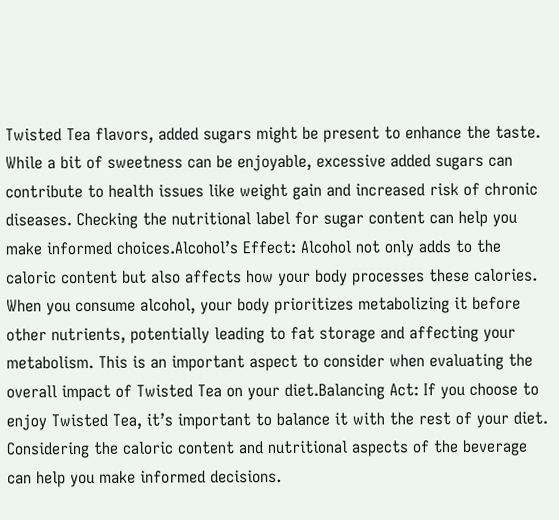Twisted Tea flavors, added sugars might be present to enhance the taste. While a bit of sweetness can be enjoyable, excessive added sugars can contribute to health issues like weight gain and increased risk of chronic diseases. Checking the nutritional label for sugar content can help you make informed choices.Alcohol’s Effect: Alcohol not only adds to the caloric content but also affects how your body processes these calories. When you consume alcohol, your body prioritizes metabolizing it before other nutrients, potentially leading to fat storage and affecting your metabolism. This is an important aspect to consider when evaluating the overall impact of Twisted Tea on your diet.Balancing Act: If you choose to enjoy Twisted Tea, it’s important to balance it with the rest of your diet. Considering the caloric content and nutritional aspects of the beverage can help you make informed decisions.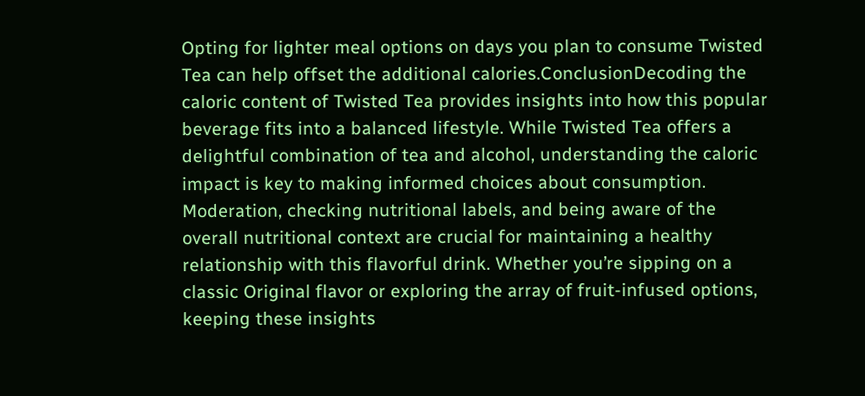Opting for lighter meal options on days you plan to consume Twisted Tea can help offset the additional calories.ConclusionDecoding the caloric content of Twisted Tea provides insights into how this popular beverage fits into a balanced lifestyle. While Twisted Tea offers a delightful combination of tea and alcohol, understanding the caloric impact is key to making informed choices about consumption. Moderation, checking nutritional labels, and being aware of the overall nutritional context are crucial for maintaining a healthy relationship with this flavorful drink. Whether you’re sipping on a classic Original flavor or exploring the array of fruit-infused options, keeping these insights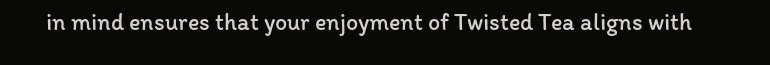in mind ensures that your enjoyment of Twisted Tea aligns with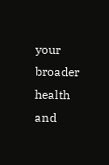your broader health and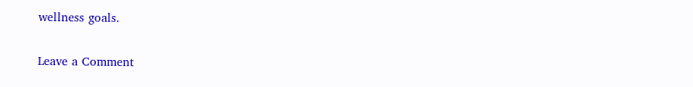wellness goals.

Leave a Comment